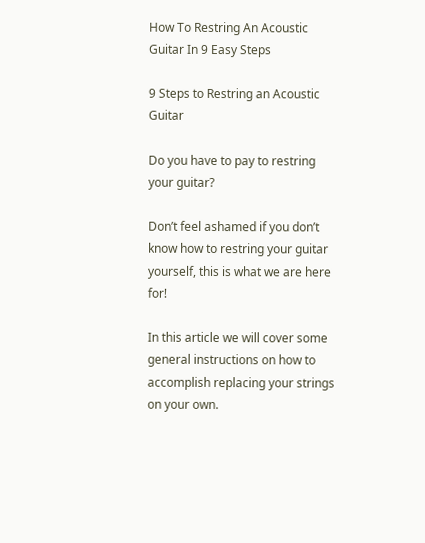How To Restring An Acoustic Guitar In 9 Easy Steps

9 Steps to Restring an Acoustic Guitar

Do you have to pay to restring your guitar?

Don’t feel ashamed if you don’t know how to restring your guitar yourself, this is what we are here for!

In this article we will cover some general instructions on how to accomplish replacing your strings on your own.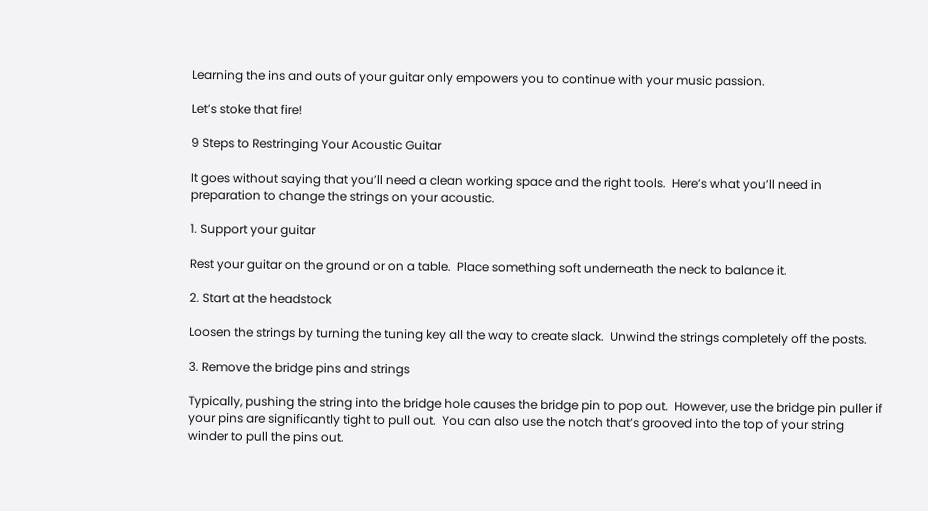Learning the ins and outs of your guitar only empowers you to continue with your music passion.

Let’s stoke that fire!

9 Steps to Restringing Your Acoustic Guitar

It goes without saying that you’ll need a clean working space and the right tools.  Here’s what you’ll need in preparation to change the strings on your acoustic.

1. Support your guitar

Rest your guitar on the ground or on a table.  Place something soft underneath the neck to balance it.

2. Start at the headstock

Loosen the strings by turning the tuning key all the way to create slack.  Unwind the strings completely off the posts.

3. Remove the bridge pins and strings

Typically, pushing the string into the bridge hole causes the bridge pin to pop out.  However, use the bridge pin puller if your pins are significantly tight to pull out.  You can also use the notch that’s grooved into the top of your string winder to pull the pins out.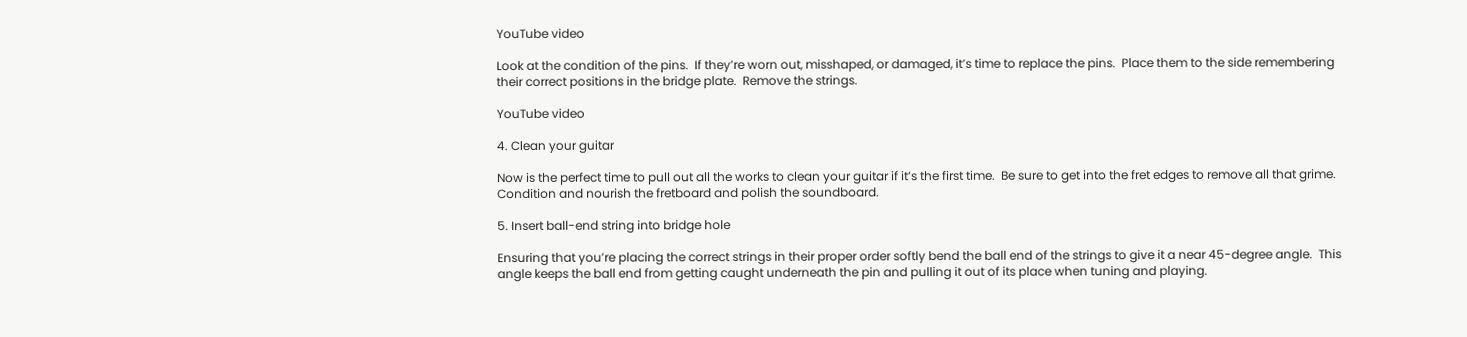YouTube video

Look at the condition of the pins.  If they’re worn out, misshaped, or damaged, it’s time to replace the pins.  Place them to the side remembering their correct positions in the bridge plate.  Remove the strings.

YouTube video

4. Clean your guitar

Now is the perfect time to pull out all the works to clean your guitar if it’s the first time.  Be sure to get into the fret edges to remove all that grime.  Condition and nourish the fretboard and polish the soundboard.

5. Insert ball-end string into bridge hole

Ensuring that you’re placing the correct strings in their proper order softly bend the ball end of the strings to give it a near 45-degree angle.  This angle keeps the ball end from getting caught underneath the pin and pulling it out of its place when tuning and playing.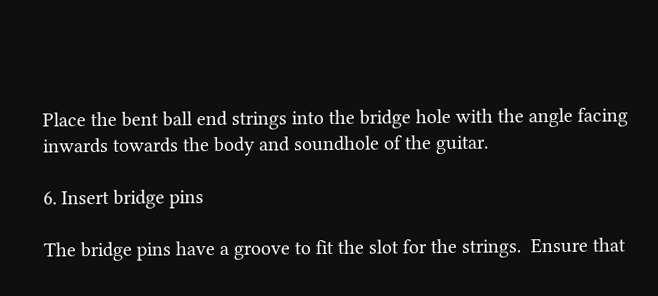Place the bent ball end strings into the bridge hole with the angle facing inwards towards the body and soundhole of the guitar.

6. Insert bridge pins

The bridge pins have a groove to fit the slot for the strings.  Ensure that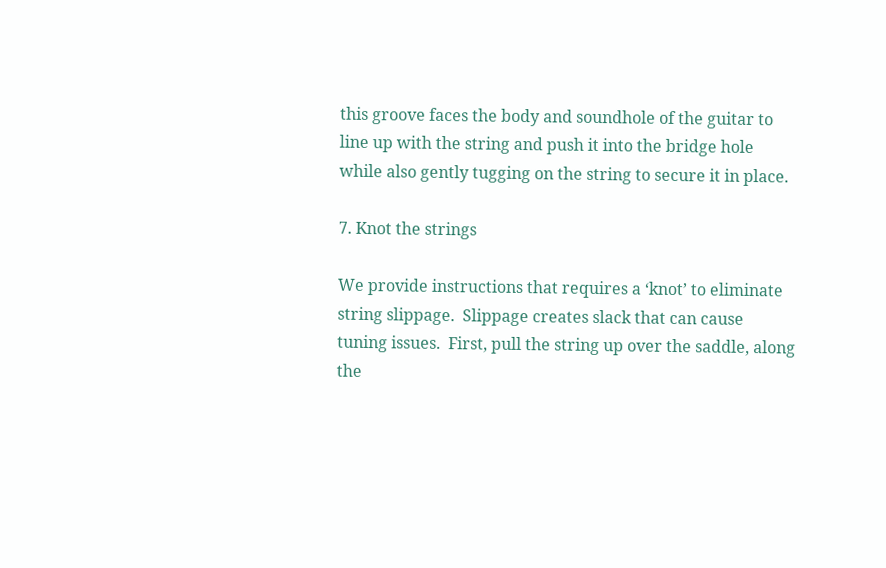this groove faces the body and soundhole of the guitar to line up with the string and push it into the bridge hole while also gently tugging on the string to secure it in place.

7. Knot the strings

We provide instructions that requires a ‘knot’ to eliminate string slippage.  Slippage creates slack that can cause tuning issues.  First, pull the string up over the saddle, along the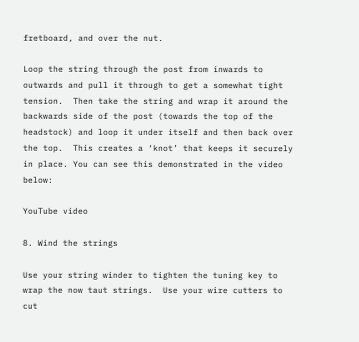fretboard, and over the nut.

Loop the string through the post from inwards to outwards and pull it through to get a somewhat tight tension.  Then take the string and wrap it around the backwards side of the post (towards the top of the headstock) and loop it under itself and then back over the top.  This creates a ‘knot’ that keeps it securely in place. You can see this demonstrated in the video below:

YouTube video

8. Wind the strings

Use your string winder to tighten the tuning key to wrap the now taut strings.  Use your wire cutters to cut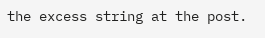the excess string at the post.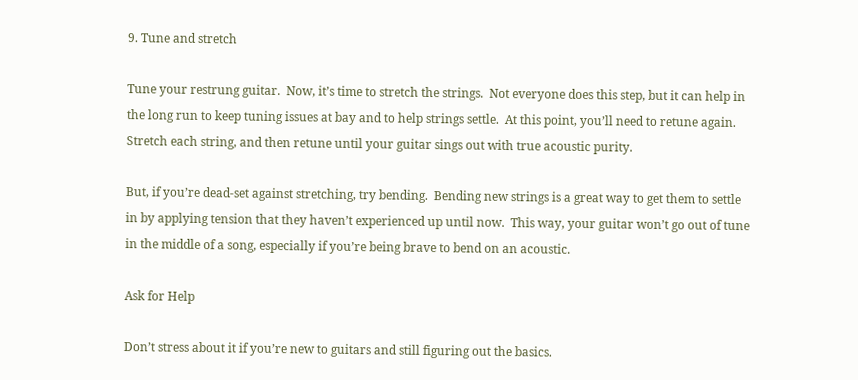9. Tune and stretch

Tune your restrung guitar.  Now, it’s time to stretch the strings.  Not everyone does this step, but it can help in the long run to keep tuning issues at bay and to help strings settle.  At this point, you’ll need to retune again.  Stretch each string, and then retune until your guitar sings out with true acoustic purity.

But, if you’re dead-set against stretching, try bending.  Bending new strings is a great way to get them to settle in by applying tension that they haven’t experienced up until now.  This way, your guitar won’t go out of tune in the middle of a song, especially if you’re being brave to bend on an acoustic.

Ask for Help

Don’t stress about it if you’re new to guitars and still figuring out the basics.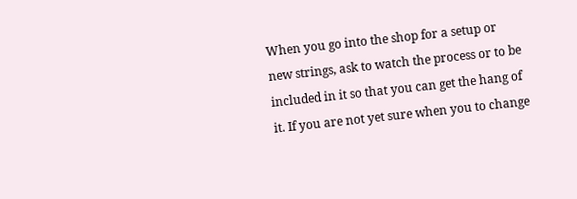When you go into the shop for a setup or new strings, ask to watch the process or to be included in it so that you can get the hang of it. If you are not yet sure when you to change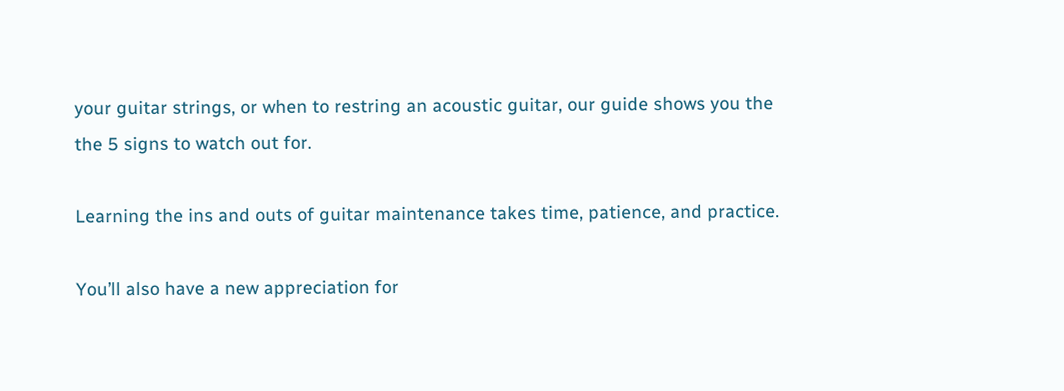your guitar strings, or when to restring an acoustic guitar, our guide shows you the the 5 signs to watch out for.

Learning the ins and outs of guitar maintenance takes time, patience, and practice.

You’ll also have a new appreciation for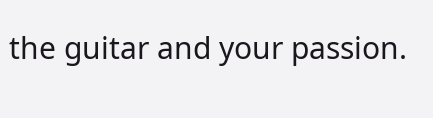the guitar and your passion.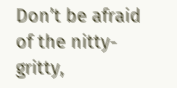Don’t be afraid of the nitty-gritty,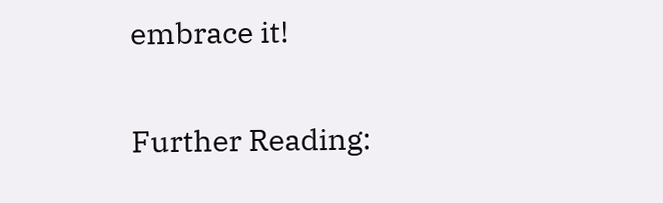embrace it!

Further Reading: